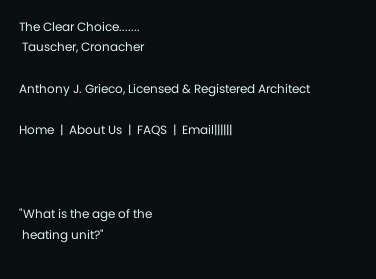The Clear Choice.......
 Tauscher, Cronacher

Anthony J. Grieco, Licensed & Registered Architect

Home  |  About Us  |  FAQS  |  Email||||||



"What is the age of the
 heating unit?"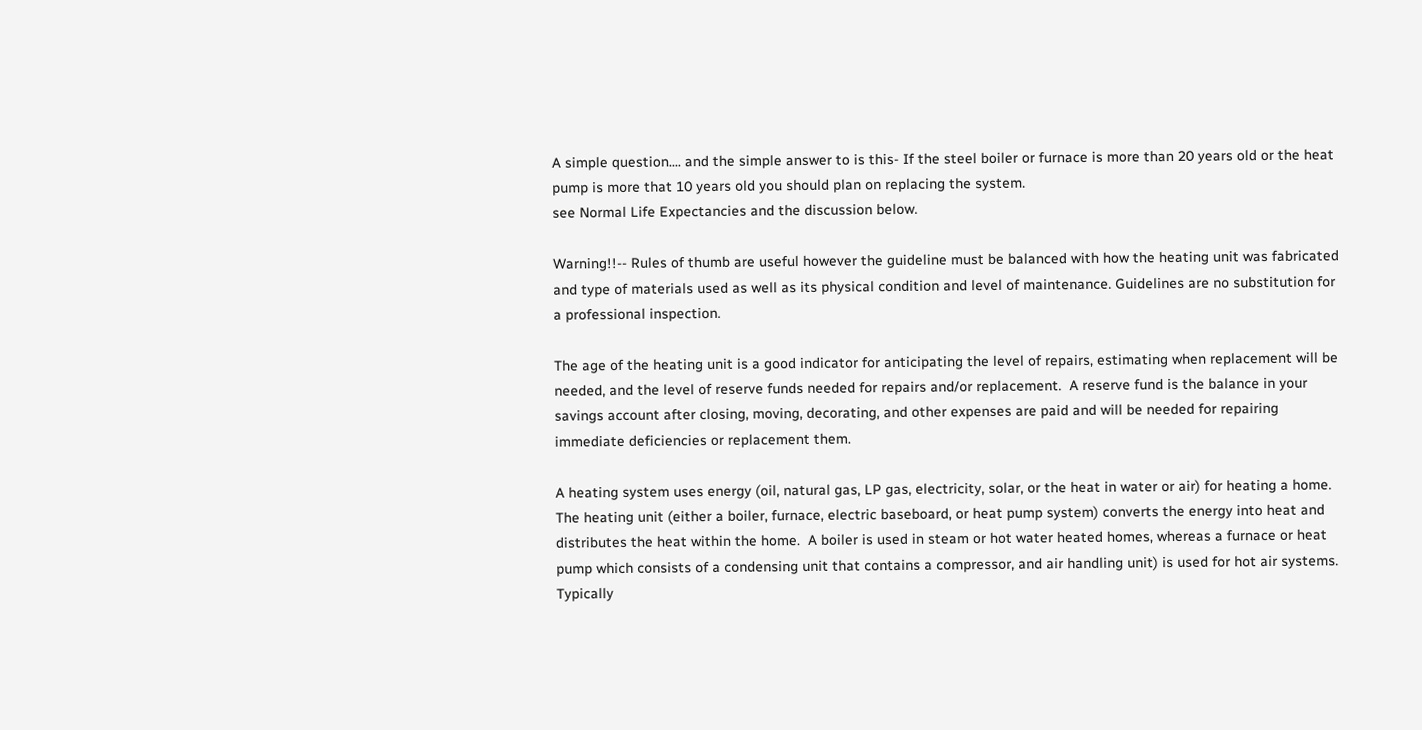A simple question.... and the simple answer to is this- If the steel boiler or furnace is more than 20 years old or the heat pump is more that 10 years old you should plan on replacing the system.
see Normal Life Expectancies and the discussion below.

Warning!!-- Rules of thumb are useful however the guideline must be balanced with how the heating unit was fabricated and type of materials used as well as its physical condition and level of maintenance. Guidelines are no substitution for a professional inspection.

The age of the heating unit is a good indicator for anticipating the level of repairs, estimating when replacement will be needed, and the level of reserve funds needed for repairs and/or replacement.  A reserve fund is the balance in your savings account after closing, moving, decorating, and other expenses are paid and will be needed for repairing immediate deficiencies or replacement them.

A heating system uses energy (oil, natural gas, LP gas, electricity, solar, or the heat in water or air) for heating a home.  The heating unit (either a boiler, furnace, electric baseboard, or heat pump system) converts the energy into heat and distributes the heat within the home.  A boiler is used in steam or hot water heated homes, whereas a furnace or heat pump which consists of a condensing unit that contains a compressor, and air handling unit) is used for hot air systems. Typically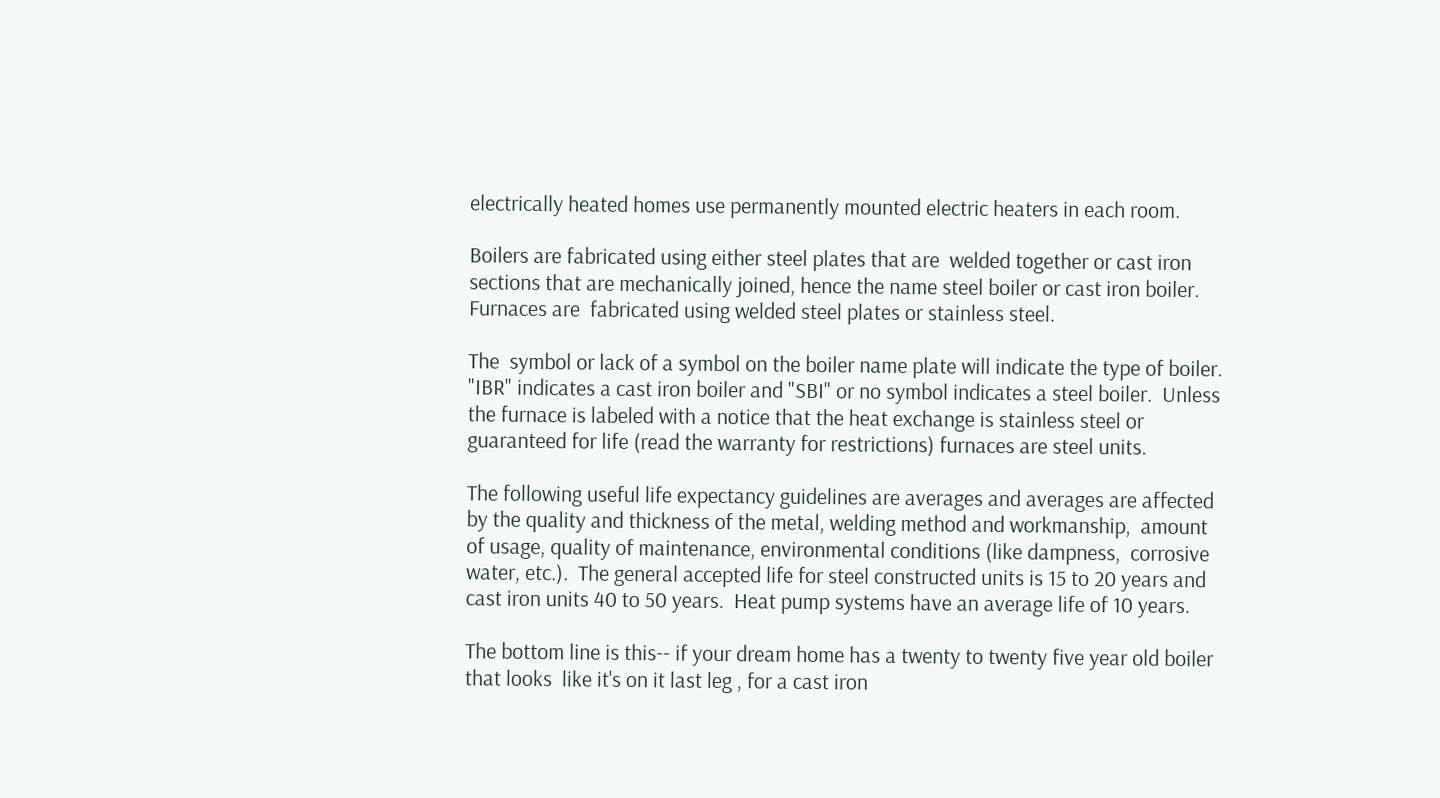electrically heated homes use permanently mounted electric heaters in each room.

Boilers are fabricated using either steel plates that are  welded together or cast iron sections that are mechanically joined, hence the name steel boiler or cast iron boiler.  Furnaces are  fabricated using welded steel plates or stainless steel.

The  symbol or lack of a symbol on the boiler name plate will indicate the type of boiler.  "IBR" indicates a cast iron boiler and "SBI" or no symbol indicates a steel boiler.  Unless the furnace is labeled with a notice that the heat exchange is stainless steel or guaranteed for life (read the warranty for restrictions) furnaces are steel units.

The following useful life expectancy guidelines are averages and averages are affected by the quality and thickness of the metal, welding method and workmanship,  amount of usage, quality of maintenance, environmental conditions (like dampness,  corrosive water, etc.).  The general accepted life for steel constructed units is 15 to 20 years and cast iron units 40 to 50 years.  Heat pump systems have an average life of 10 years.

The bottom line is this-- if your dream home has a twenty to twenty five year old boiler that looks  like it's on it last leg , for a cast iron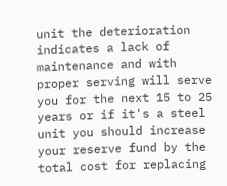unit the deterioration indicates a lack of maintenance and with proper serving will serve you for the next 15 to 25 years or if it's a steel unit you should increase your reserve fund by the total cost for replacing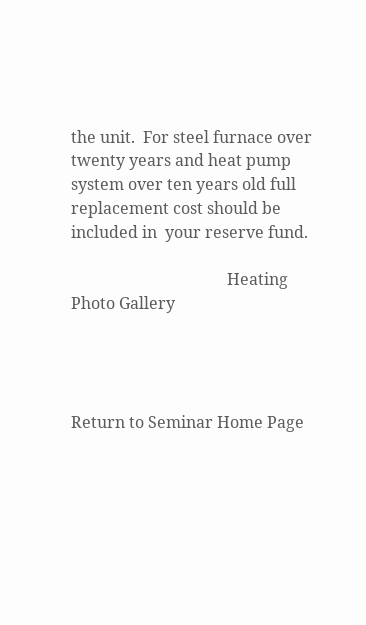the unit.  For steel furnace over twenty years and heat pump system over ten years old full replacement cost should be included in  your reserve fund.

                                       Heating Photo Gallery




Return to Seminar Home Page